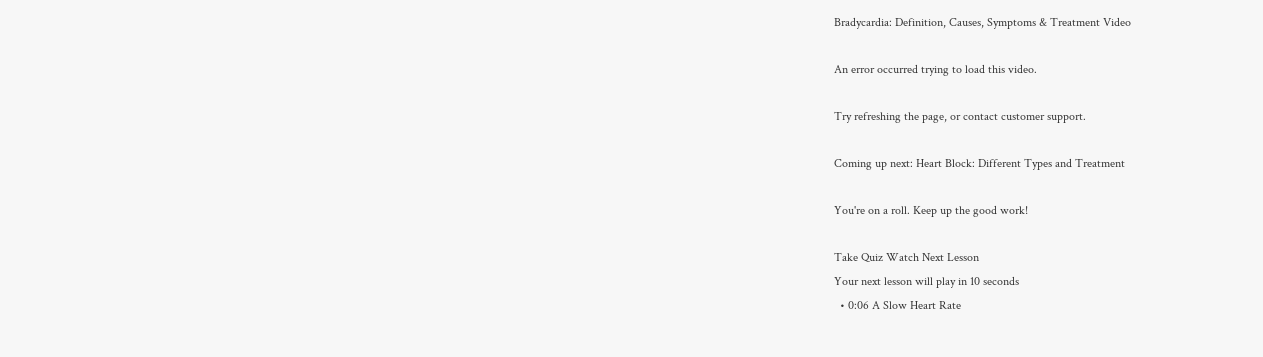Bradycardia: Definition, Causes, Symptoms & Treatment Video

An error occurred trying to load this video.

Try refreshing the page, or contact customer support.

Coming up next: Heart Block: Different Types and Treatment

You're on a roll. Keep up the good work!

Take Quiz Watch Next Lesson
Your next lesson will play in 10 seconds
  • 0:06 A Slow Heart Rate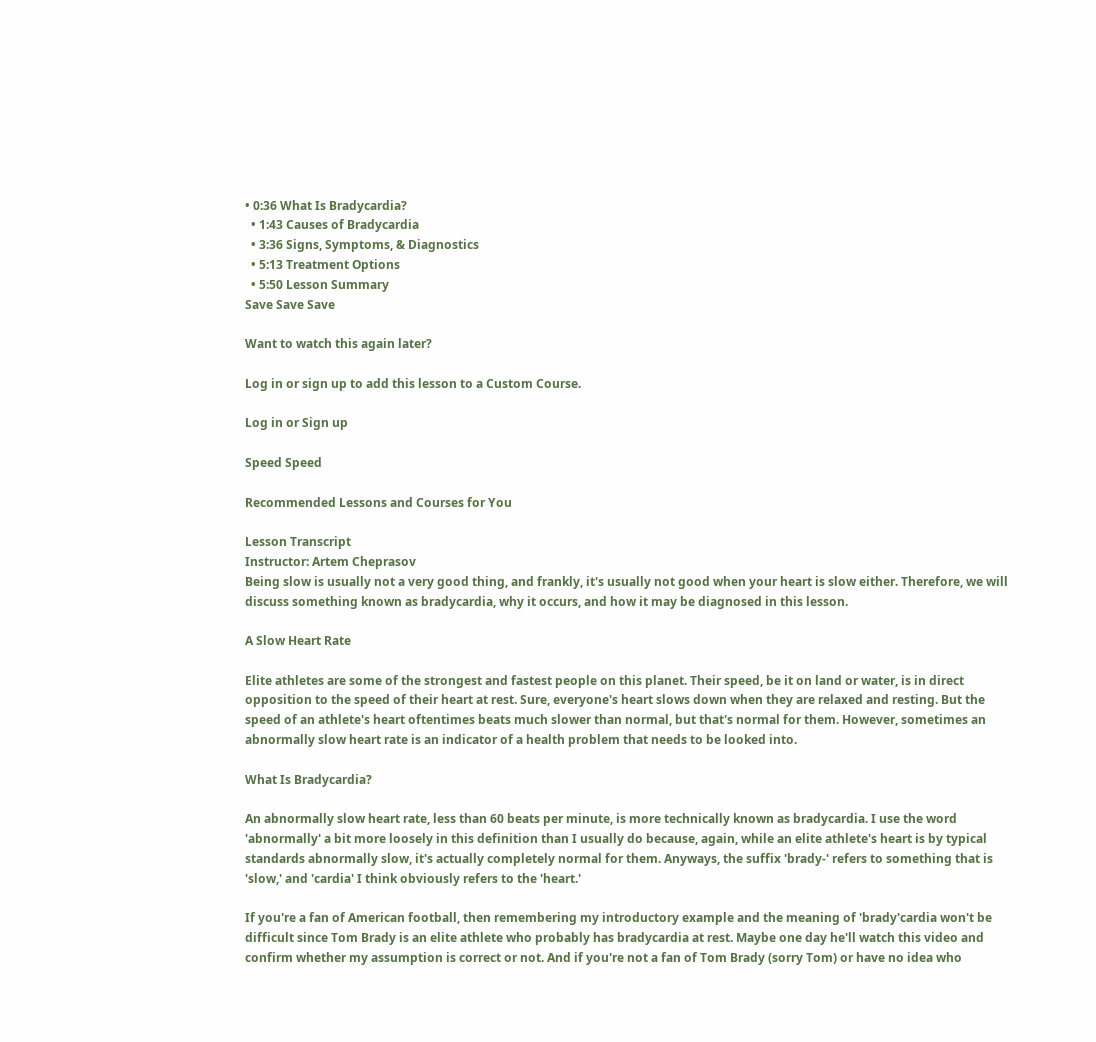• 0:36 What Is Bradycardia?
  • 1:43 Causes of Bradycardia
  • 3:36 Signs, Symptoms, & Diagnostics
  • 5:13 Treatment Options
  • 5:50 Lesson Summary
Save Save Save

Want to watch this again later?

Log in or sign up to add this lesson to a Custom Course.

Log in or Sign up

Speed Speed

Recommended Lessons and Courses for You

Lesson Transcript
Instructor: Artem Cheprasov
Being slow is usually not a very good thing, and frankly, it's usually not good when your heart is slow either. Therefore, we will discuss something known as bradycardia, why it occurs, and how it may be diagnosed in this lesson.

A Slow Heart Rate

Elite athletes are some of the strongest and fastest people on this planet. Their speed, be it on land or water, is in direct opposition to the speed of their heart at rest. Sure, everyone's heart slows down when they are relaxed and resting. But the speed of an athlete's heart oftentimes beats much slower than normal, but that's normal for them. However, sometimes an abnormally slow heart rate is an indicator of a health problem that needs to be looked into.

What Is Bradycardia?

An abnormally slow heart rate, less than 60 beats per minute, is more technically known as bradycardia. I use the word 'abnormally' a bit more loosely in this definition than I usually do because, again, while an elite athlete's heart is by typical standards abnormally slow, it's actually completely normal for them. Anyways, the suffix 'brady-' refers to something that is 'slow,' and 'cardia' I think obviously refers to the 'heart.'

If you're a fan of American football, then remembering my introductory example and the meaning of 'brady'cardia won't be difficult since Tom Brady is an elite athlete who probably has bradycardia at rest. Maybe one day he'll watch this video and confirm whether my assumption is correct or not. And if you're not a fan of Tom Brady (sorry Tom) or have no idea who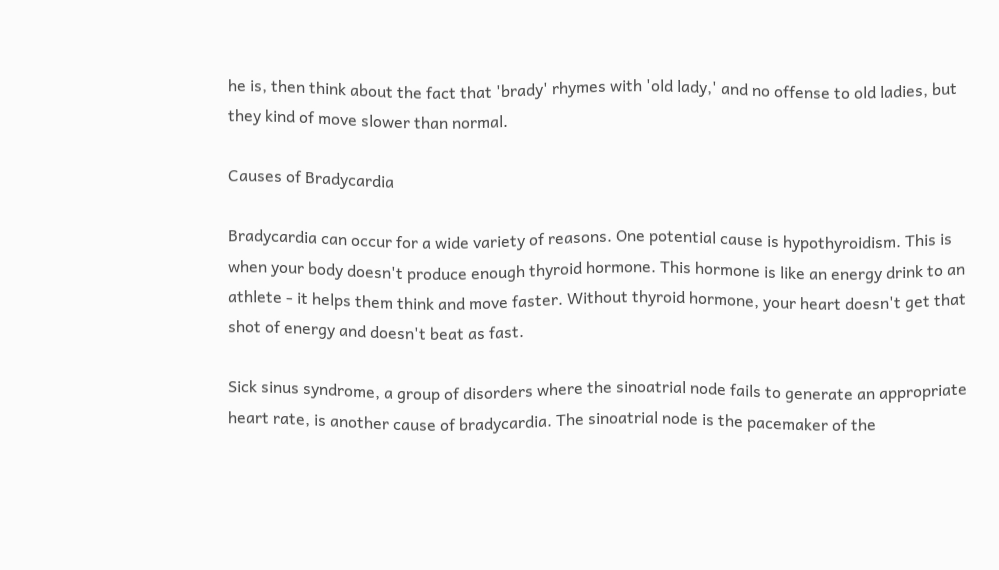he is, then think about the fact that 'brady' rhymes with 'old lady,' and no offense to old ladies, but they kind of move slower than normal.

Causes of Bradycardia

Bradycardia can occur for a wide variety of reasons. One potential cause is hypothyroidism. This is when your body doesn't produce enough thyroid hormone. This hormone is like an energy drink to an athlete - it helps them think and move faster. Without thyroid hormone, your heart doesn't get that shot of energy and doesn't beat as fast.

Sick sinus syndrome, a group of disorders where the sinoatrial node fails to generate an appropriate heart rate, is another cause of bradycardia. The sinoatrial node is the pacemaker of the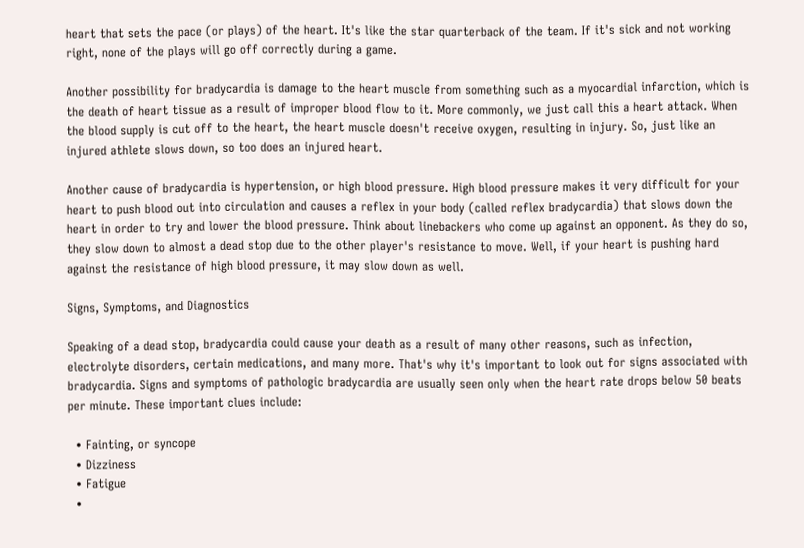heart that sets the pace (or plays) of the heart. It's like the star quarterback of the team. If it's sick and not working right, none of the plays will go off correctly during a game.

Another possibility for bradycardia is damage to the heart muscle from something such as a myocardial infarction, which is the death of heart tissue as a result of improper blood flow to it. More commonly, we just call this a heart attack. When the blood supply is cut off to the heart, the heart muscle doesn't receive oxygen, resulting in injury. So, just like an injured athlete slows down, so too does an injured heart.

Another cause of bradycardia is hypertension, or high blood pressure. High blood pressure makes it very difficult for your heart to push blood out into circulation and causes a reflex in your body (called reflex bradycardia) that slows down the heart in order to try and lower the blood pressure. Think about linebackers who come up against an opponent. As they do so, they slow down to almost a dead stop due to the other player's resistance to move. Well, if your heart is pushing hard against the resistance of high blood pressure, it may slow down as well.

Signs, Symptoms, and Diagnostics

Speaking of a dead stop, bradycardia could cause your death as a result of many other reasons, such as infection, electrolyte disorders, certain medications, and many more. That's why it's important to look out for signs associated with bradycardia. Signs and symptoms of pathologic bradycardia are usually seen only when the heart rate drops below 50 beats per minute. These important clues include:

  • Fainting, or syncope
  • Dizziness
  • Fatigue
  •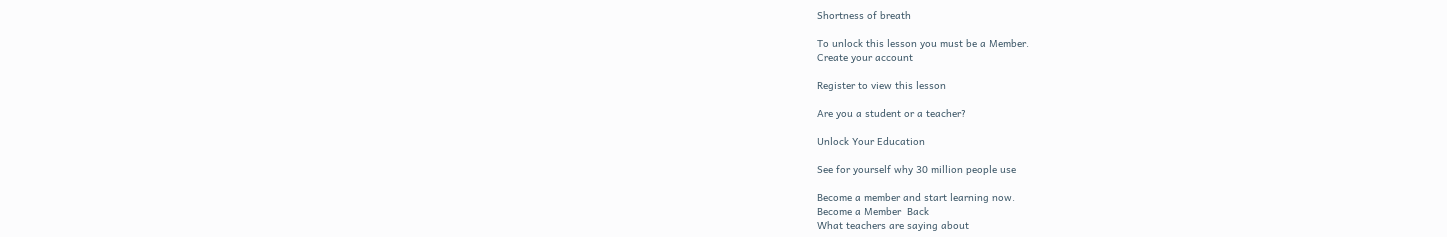Shortness of breath

To unlock this lesson you must be a Member.
Create your account

Register to view this lesson

Are you a student or a teacher?

Unlock Your Education

See for yourself why 30 million people use

Become a member and start learning now.
Become a Member  Back
What teachers are saying about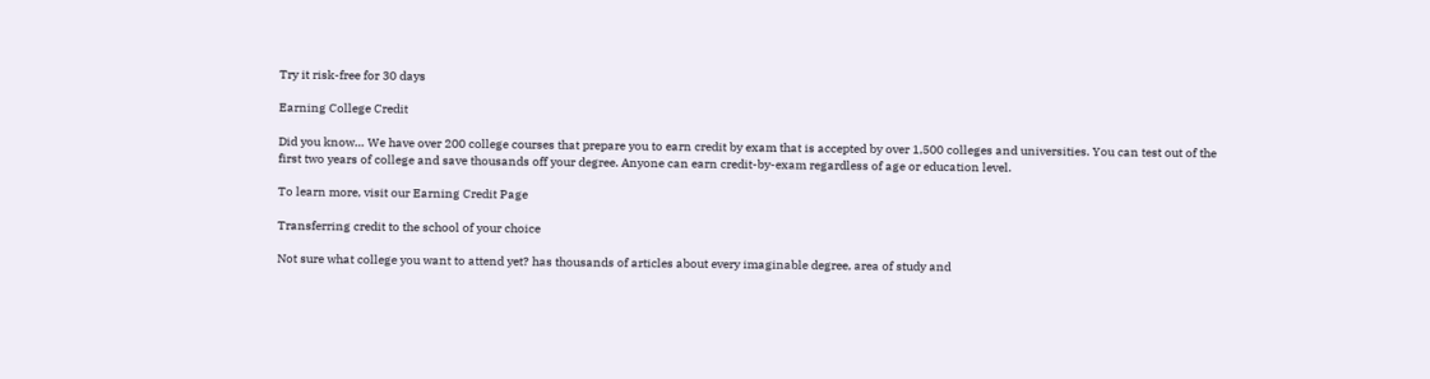Try it risk-free for 30 days

Earning College Credit

Did you know… We have over 200 college courses that prepare you to earn credit by exam that is accepted by over 1,500 colleges and universities. You can test out of the first two years of college and save thousands off your degree. Anyone can earn credit-by-exam regardless of age or education level.

To learn more, visit our Earning Credit Page

Transferring credit to the school of your choice

Not sure what college you want to attend yet? has thousands of articles about every imaginable degree, area of study and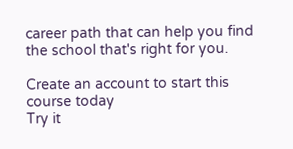career path that can help you find the school that's right for you.

Create an account to start this course today
Try it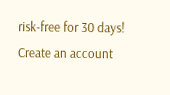risk-free for 30 days!
Create an account